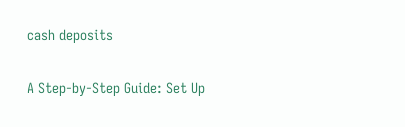cash deposits

A Step-by-Step Guide: Set Up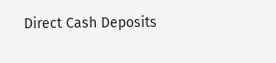Direct Cash Deposits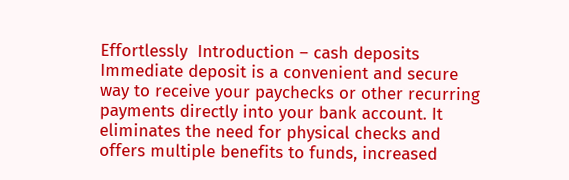Effortlessly  Introduction – cash deposits Immediate deposit is a convenient and secure way to receive your paychecks or other recurring payments directly into your bank account. It eliminates the need for physical checks and offers multiple benefits to funds, increased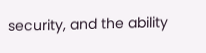security, and the ability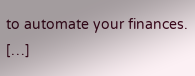to automate your finances. […]